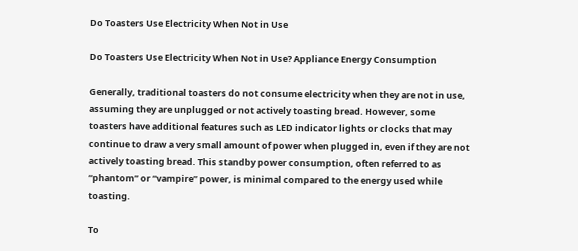Do Toasters Use Electricity When Not in Use

Do Toasters Use Electricity When Not in Use? Appliance Energy Consumption

Generally, traditional toasters do not consume electricity when they are not in use, assuming they are unplugged or not actively toasting bread. However, some toasters have additional features such as LED indicator lights or clocks that may continue to draw a very small amount of power when plugged in, even if they are not actively toasting bread. This standby power consumption, often referred to as “phantom” or “vampire” power, is minimal compared to the energy used while toasting.

To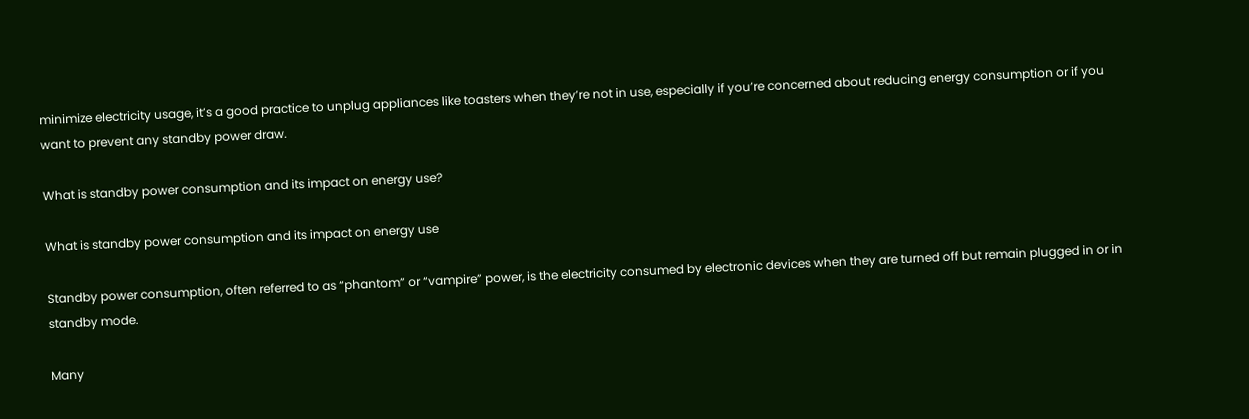minimize electricity usage, it’s a good practice to unplug appliances like toasters when they’re not in use, especially if you’re concerned about reducing energy consumption or if you want to prevent any standby power draw.

What is standby power consumption and its impact on energy use?

What is standby power consumption and its impact on energy use

Standby power consumption, often referred to as “phantom” or “vampire” power, is the electricity consumed by electronic devices when they are turned off but remain plugged in or in standby mode.

Many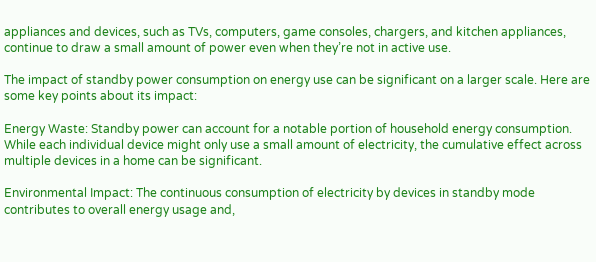appliances and devices, such as TVs, computers, game consoles, chargers, and kitchen appliances, continue to draw a small amount of power even when they’re not in active use.

The impact of standby power consumption on energy use can be significant on a larger scale. Here are some key points about its impact:

Energy Waste: Standby power can account for a notable portion of household energy consumption. While each individual device might only use a small amount of electricity, the cumulative effect across multiple devices in a home can be significant.

Environmental Impact: The continuous consumption of electricity by devices in standby mode contributes to overall energy usage and,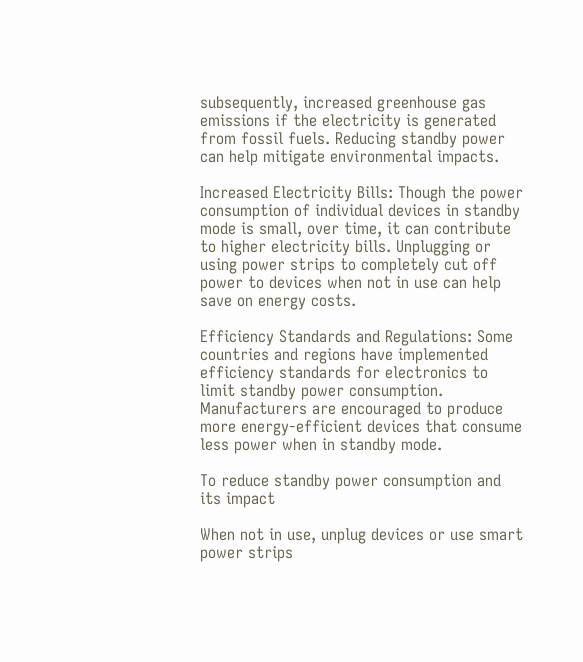subsequently, increased greenhouse gas emissions if the electricity is generated from fossil fuels. Reducing standby power can help mitigate environmental impacts.

Increased Electricity Bills: Though the power consumption of individual devices in standby mode is small, over time, it can contribute to higher electricity bills. Unplugging or using power strips to completely cut off power to devices when not in use can help save on energy costs.

Efficiency Standards and Regulations: Some countries and regions have implemented efficiency standards for electronics to limit standby power consumption. Manufacturers are encouraged to produce more energy-efficient devices that consume less power when in standby mode.

To reduce standby power consumption and its impact

When not in use, unplug devices or use smart power strips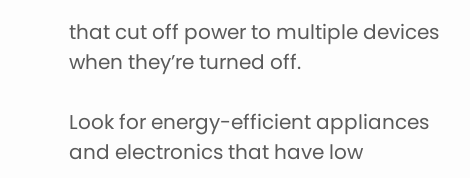that cut off power to multiple devices when they’re turned off.

Look for energy-efficient appliances and electronics that have low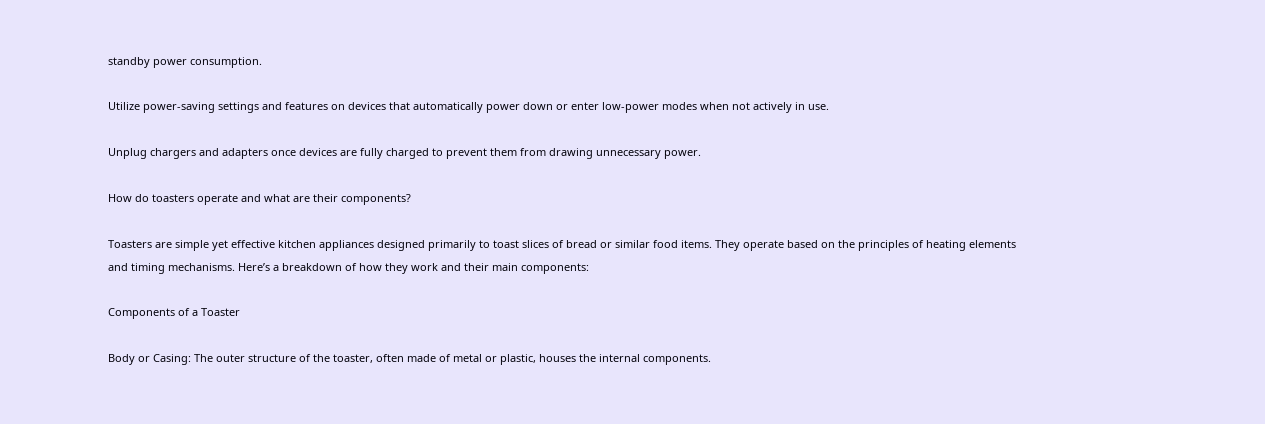standby power consumption.

Utilize power-saving settings and features on devices that automatically power down or enter low-power modes when not actively in use.

Unplug chargers and adapters once devices are fully charged to prevent them from drawing unnecessary power.

How do toasters operate and what are their components?

Toasters are simple yet effective kitchen appliances designed primarily to toast slices of bread or similar food items. They operate based on the principles of heating elements and timing mechanisms. Here’s a breakdown of how they work and their main components:

Components of a Toaster

Body or Casing: The outer structure of the toaster, often made of metal or plastic, houses the internal components.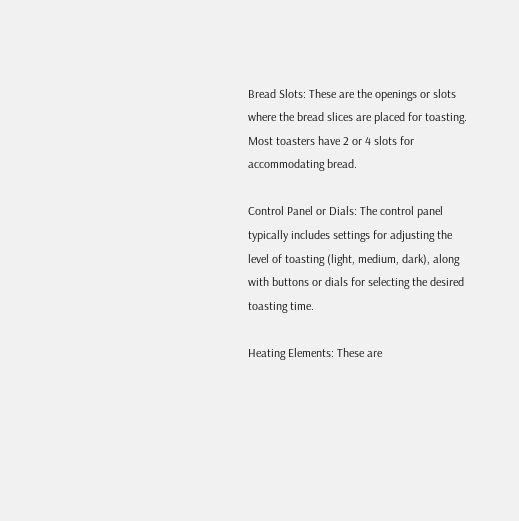Bread Slots: These are the openings or slots where the bread slices are placed for toasting. Most toasters have 2 or 4 slots for accommodating bread.

Control Panel or Dials: The control panel typically includes settings for adjusting the level of toasting (light, medium, dark), along with buttons or dials for selecting the desired toasting time.

Heating Elements: These are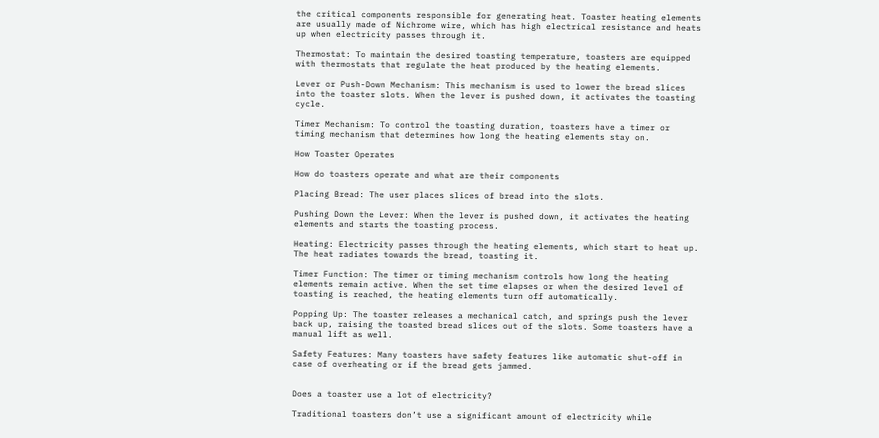the critical components responsible for generating heat. Toaster heating elements are usually made of Nichrome wire, which has high electrical resistance and heats up when electricity passes through it.

Thermostat: To maintain the desired toasting temperature, toasters are equipped with thermostats that regulate the heat produced by the heating elements.

Lever or Push-Down Mechanism: This mechanism is used to lower the bread slices into the toaster slots. When the lever is pushed down, it activates the toasting cycle.

Timer Mechanism: To control the toasting duration, toasters have a timer or timing mechanism that determines how long the heating elements stay on.

How Toaster Operates

How do toasters operate and what are their components

Placing Bread: The user places slices of bread into the slots.

Pushing Down the Lever: When the lever is pushed down, it activates the heating elements and starts the toasting process.

Heating: Electricity passes through the heating elements, which start to heat up. The heat radiates towards the bread, toasting it.

Timer Function: The timer or timing mechanism controls how long the heating elements remain active. When the set time elapses or when the desired level of toasting is reached, the heating elements turn off automatically.

Popping Up: The toaster releases a mechanical catch, and springs push the lever back up, raising the toasted bread slices out of the slots. Some toasters have a manual lift as well.

Safety Features: Many toasters have safety features like automatic shut-off in case of overheating or if the bread gets jammed.


Does a toaster use a lot of electricity?

Traditional toasters don’t use a significant amount of electricity while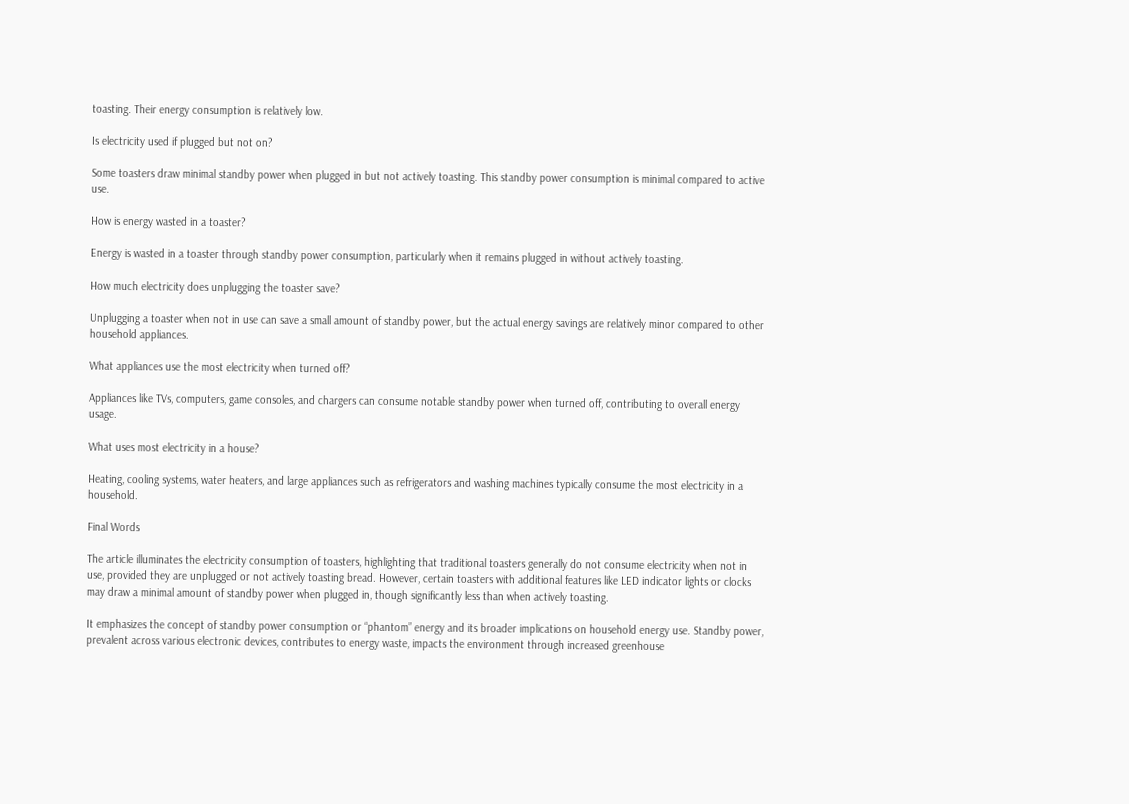toasting. Their energy consumption is relatively low.

Is electricity used if plugged but not on?

Some toasters draw minimal standby power when plugged in but not actively toasting. This standby power consumption is minimal compared to active use.

How is energy wasted in a toaster?

Energy is wasted in a toaster through standby power consumption, particularly when it remains plugged in without actively toasting.

How much electricity does unplugging the toaster save?

Unplugging a toaster when not in use can save a small amount of standby power, but the actual energy savings are relatively minor compared to other household appliances.

What appliances use the most electricity when turned off?

Appliances like TVs, computers, game consoles, and chargers can consume notable standby power when turned off, contributing to overall energy usage.

What uses most electricity in a house?

Heating, cooling systems, water heaters, and large appliances such as refrigerators and washing machines typically consume the most electricity in a household.

Final Words

The article illuminates the electricity consumption of toasters, highlighting that traditional toasters generally do not consume electricity when not in use, provided they are unplugged or not actively toasting bread. However, certain toasters with additional features like LED indicator lights or clocks may draw a minimal amount of standby power when plugged in, though significantly less than when actively toasting.

It emphasizes the concept of standby power consumption or “phantom” energy and its broader implications on household energy use. Standby power, prevalent across various electronic devices, contributes to energy waste, impacts the environment through increased greenhouse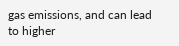gas emissions, and can lead to higher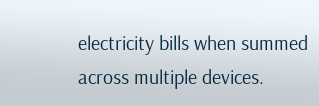electricity bills when summed across multiple devices.